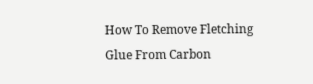How To Remove Fletching Glue From Carbon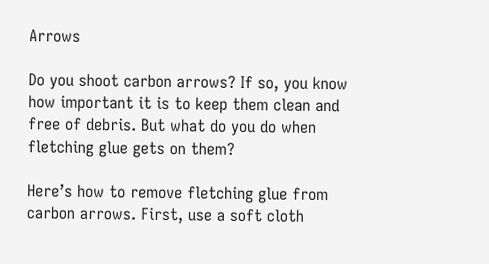Arrows

Do you shoot carbon arrows? If so, you know how important it is to keep them clean and free of debris. But what do you do when fletching glue gets on them?

Here’s how to remove fletching glue from carbon arrows. First, use a soft cloth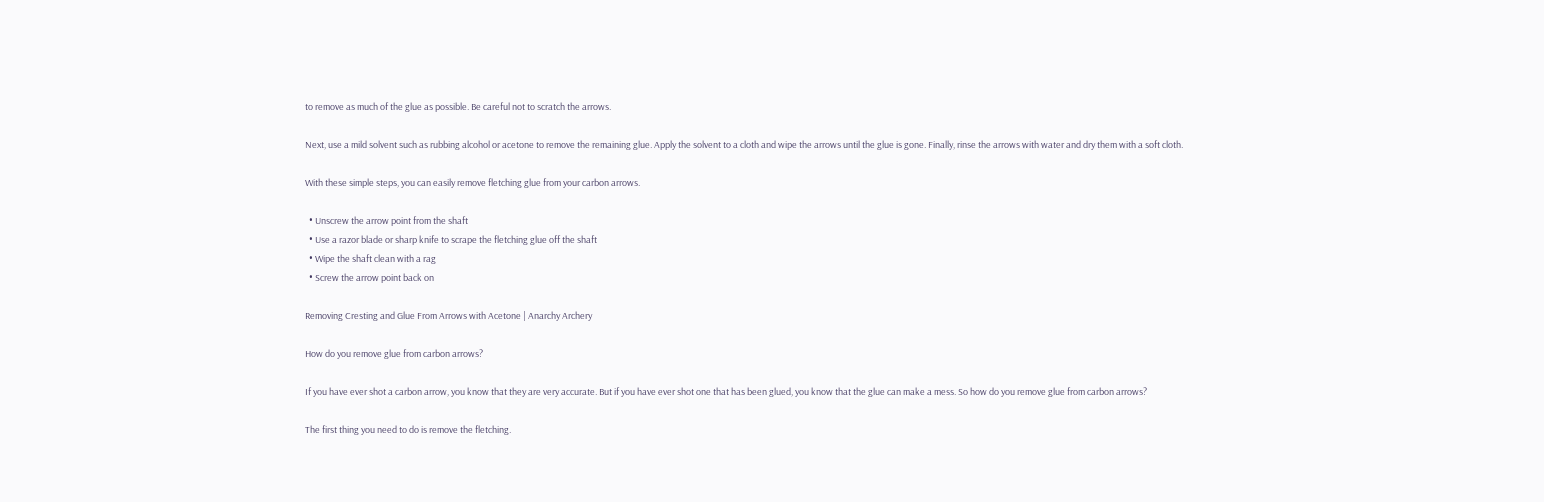to remove as much of the glue as possible. Be careful not to scratch the arrows.

Next, use a mild solvent such as rubbing alcohol or acetone to remove the remaining glue. Apply the solvent to a cloth and wipe the arrows until the glue is gone. Finally, rinse the arrows with water and dry them with a soft cloth.

With these simple steps, you can easily remove fletching glue from your carbon arrows.

  • Unscrew the arrow point from the shaft
  • Use a razor blade or sharp knife to scrape the fletching glue off the shaft
  • Wipe the shaft clean with a rag
  • Screw the arrow point back on

Removing Cresting and Glue From Arrows with Acetone | Anarchy Archery

How do you remove glue from carbon arrows?

If you have ever shot a carbon arrow, you know that they are very accurate. But if you have ever shot one that has been glued, you know that the glue can make a mess. So how do you remove glue from carbon arrows?

The first thing you need to do is remove the fletching.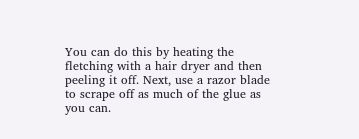You can do this by heating the fletching with a hair dryer and then peeling it off. Next, use a razor blade to scrape off as much of the glue as you can.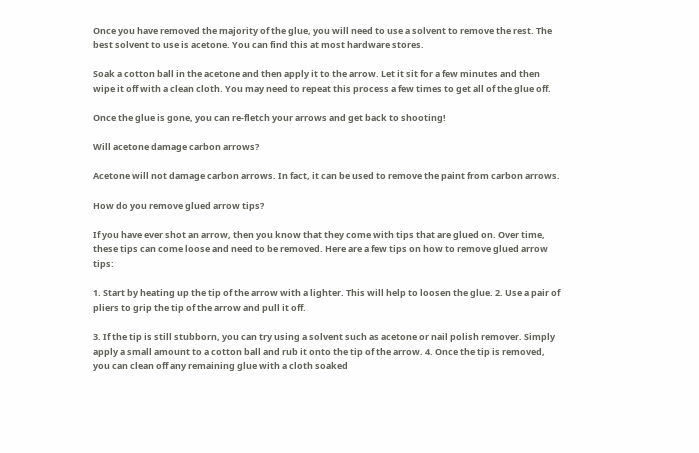Once you have removed the majority of the glue, you will need to use a solvent to remove the rest. The best solvent to use is acetone. You can find this at most hardware stores.

Soak a cotton ball in the acetone and then apply it to the arrow. Let it sit for a few minutes and then wipe it off with a clean cloth. You may need to repeat this process a few times to get all of the glue off.

Once the glue is gone, you can re-fletch your arrows and get back to shooting!

Will acetone damage carbon arrows?

Acetone will not damage carbon arrows. In fact, it can be used to remove the paint from carbon arrows.

How do you remove glued arrow tips?

If you have ever shot an arrow, then you know that they come with tips that are glued on. Over time, these tips can come loose and need to be removed. Here are a few tips on how to remove glued arrow tips:

1. Start by heating up the tip of the arrow with a lighter. This will help to loosen the glue. 2. Use a pair of pliers to grip the tip of the arrow and pull it off.

3. If the tip is still stubborn, you can try using a solvent such as acetone or nail polish remover. Simply apply a small amount to a cotton ball and rub it onto the tip of the arrow. 4. Once the tip is removed, you can clean off any remaining glue with a cloth soaked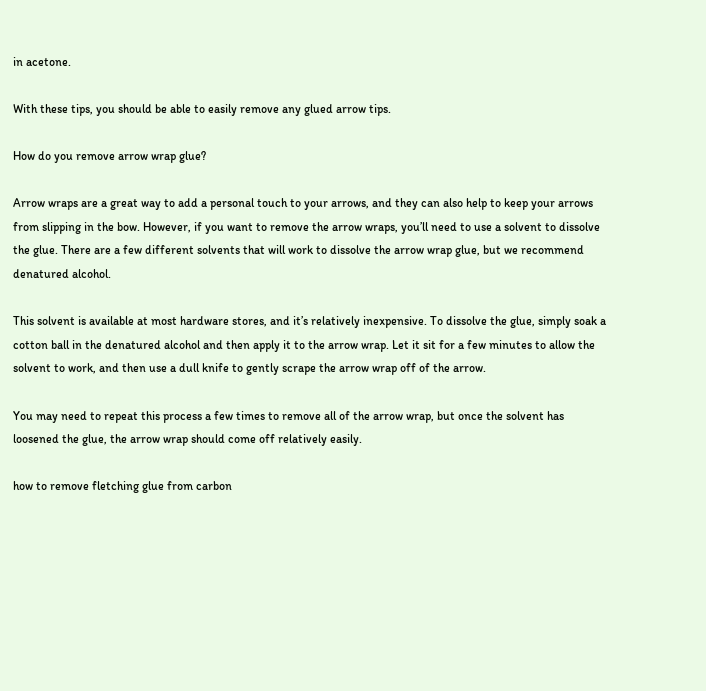in acetone.

With these tips, you should be able to easily remove any glued arrow tips.

How do you remove arrow wrap glue?

Arrow wraps are a great way to add a personal touch to your arrows, and they can also help to keep your arrows from slipping in the bow. However, if you want to remove the arrow wraps, you’ll need to use a solvent to dissolve the glue. There are a few different solvents that will work to dissolve the arrow wrap glue, but we recommend denatured alcohol.

This solvent is available at most hardware stores, and it’s relatively inexpensive. To dissolve the glue, simply soak a cotton ball in the denatured alcohol and then apply it to the arrow wrap. Let it sit for a few minutes to allow the solvent to work, and then use a dull knife to gently scrape the arrow wrap off of the arrow.

You may need to repeat this process a few times to remove all of the arrow wrap, but once the solvent has loosened the glue, the arrow wrap should come off relatively easily.

how to remove fletching glue from carbon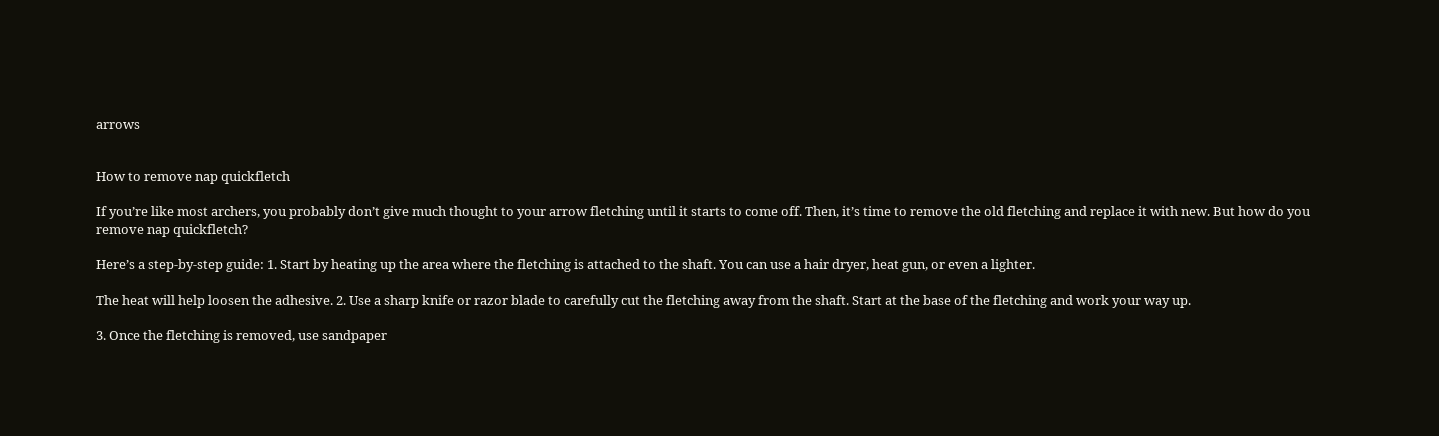arrows


How to remove nap quickfletch

If you’re like most archers, you probably don’t give much thought to your arrow fletching until it starts to come off. Then, it’s time to remove the old fletching and replace it with new. But how do you remove nap quickfletch?

Here’s a step-by-step guide: 1. Start by heating up the area where the fletching is attached to the shaft. You can use a hair dryer, heat gun, or even a lighter.

The heat will help loosen the adhesive. 2. Use a sharp knife or razor blade to carefully cut the fletching away from the shaft. Start at the base of the fletching and work your way up.

3. Once the fletching is removed, use sandpaper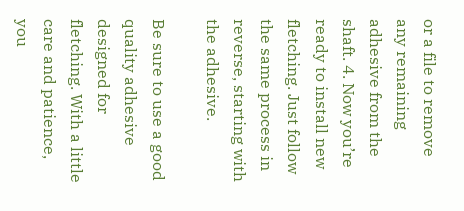or a file to remove any remaining adhesive from the shaft. 4. Now you’re ready to install new fletching. Just follow the same process in reverse, starting with the adhesive.

Be sure to use a good quality adhesive designed for fletching. With a little care and patience, you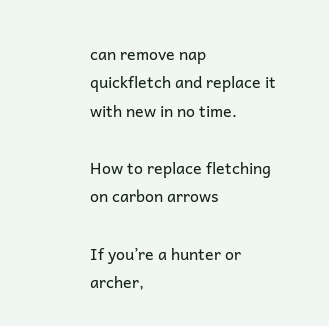can remove nap quickfletch and replace it with new in no time.

How to replace fletching on carbon arrows

If you’re a hunter or archer,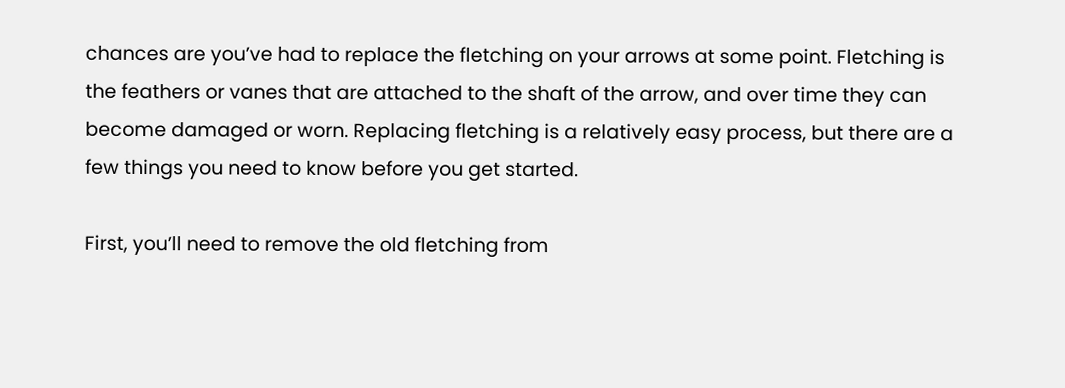chances are you’ve had to replace the fletching on your arrows at some point. Fletching is the feathers or vanes that are attached to the shaft of the arrow, and over time they can become damaged or worn. Replacing fletching is a relatively easy process, but there are a few things you need to know before you get started.

First, you’ll need to remove the old fletching from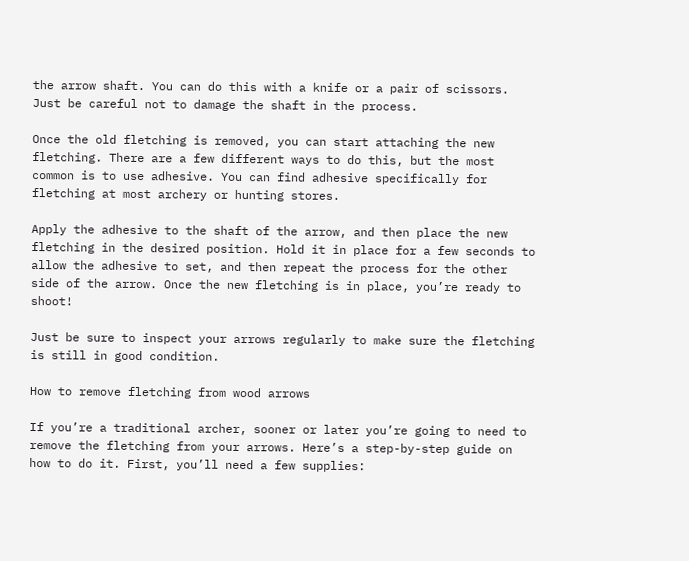the arrow shaft. You can do this with a knife or a pair of scissors. Just be careful not to damage the shaft in the process.

Once the old fletching is removed, you can start attaching the new fletching. There are a few different ways to do this, but the most common is to use adhesive. You can find adhesive specifically for fletching at most archery or hunting stores.

Apply the adhesive to the shaft of the arrow, and then place the new fletching in the desired position. Hold it in place for a few seconds to allow the adhesive to set, and then repeat the process for the other side of the arrow. Once the new fletching is in place, you’re ready to shoot!

Just be sure to inspect your arrows regularly to make sure the fletching is still in good condition.

How to remove fletching from wood arrows

If you’re a traditional archer, sooner or later you’re going to need to remove the fletching from your arrows. Here’s a step-by-step guide on how to do it. First, you’ll need a few supplies: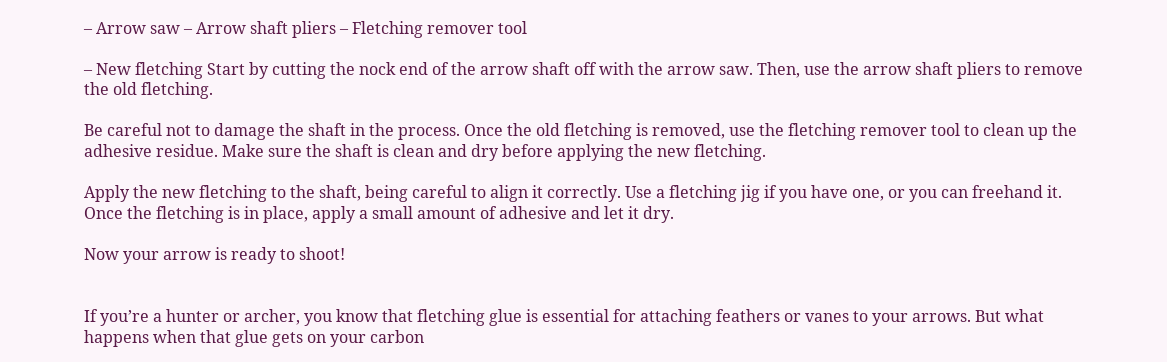– Arrow saw – Arrow shaft pliers – Fletching remover tool

– New fletching Start by cutting the nock end of the arrow shaft off with the arrow saw. Then, use the arrow shaft pliers to remove the old fletching.

Be careful not to damage the shaft in the process. Once the old fletching is removed, use the fletching remover tool to clean up the adhesive residue. Make sure the shaft is clean and dry before applying the new fletching.

Apply the new fletching to the shaft, being careful to align it correctly. Use a fletching jig if you have one, or you can freehand it. Once the fletching is in place, apply a small amount of adhesive and let it dry.

Now your arrow is ready to shoot!


If you’re a hunter or archer, you know that fletching glue is essential for attaching feathers or vanes to your arrows. But what happens when that glue gets on your carbon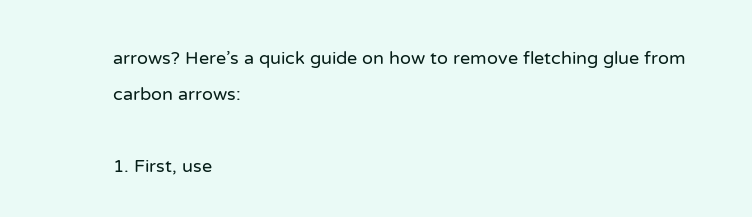arrows? Here’s a quick guide on how to remove fletching glue from carbon arrows:

1. First, use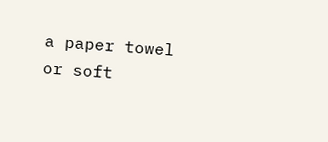a paper towel or soft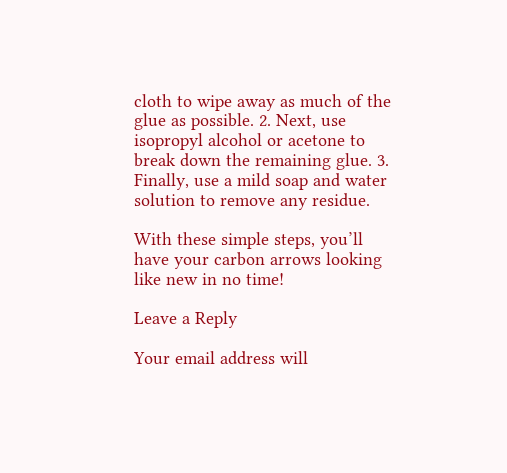cloth to wipe away as much of the glue as possible. 2. Next, use isopropyl alcohol or acetone to break down the remaining glue. 3. Finally, use a mild soap and water solution to remove any residue.

With these simple steps, you’ll have your carbon arrows looking like new in no time!

Leave a Reply

Your email address will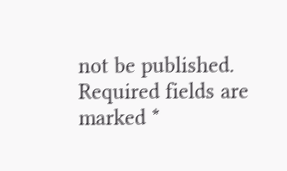not be published. Required fields are marked *